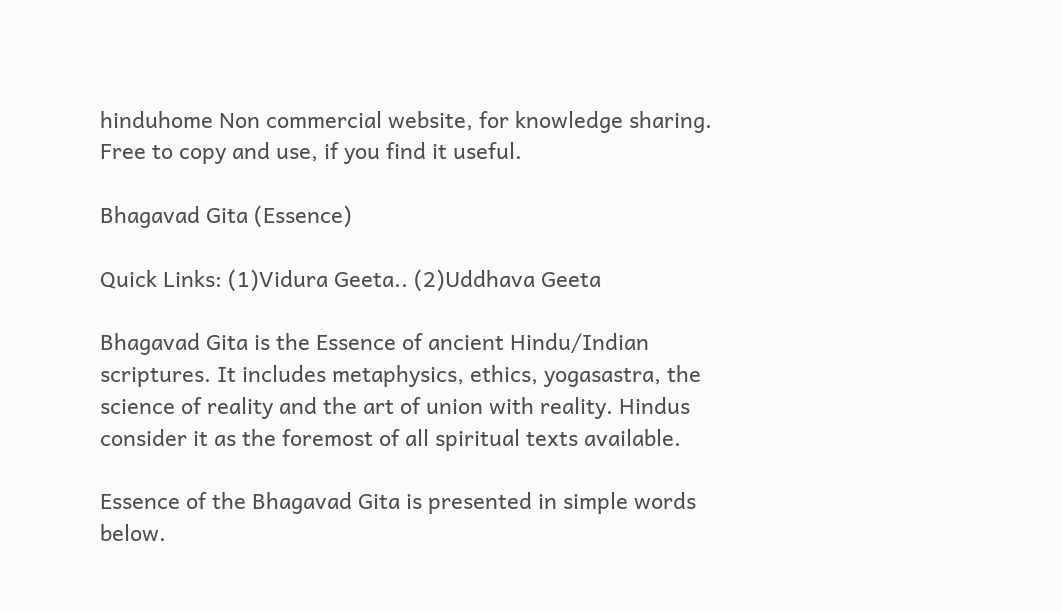hinduhome Non commercial website, for knowledge sharing. Free to copy and use, if you find it useful.

Bhagavad Gita (Essence)

Quick Links: (1)Vidura Geeta.. (2)Uddhava Geeta

Bhagavad Gita is the Essence of ancient Hindu/Indian scriptures. It includes metaphysics, ethics, yogasastra, the science of reality and the art of union with reality. Hindus consider it as the foremost of all spiritual texts available.

Essence of the Bhagavad Gita is presented in simple words below.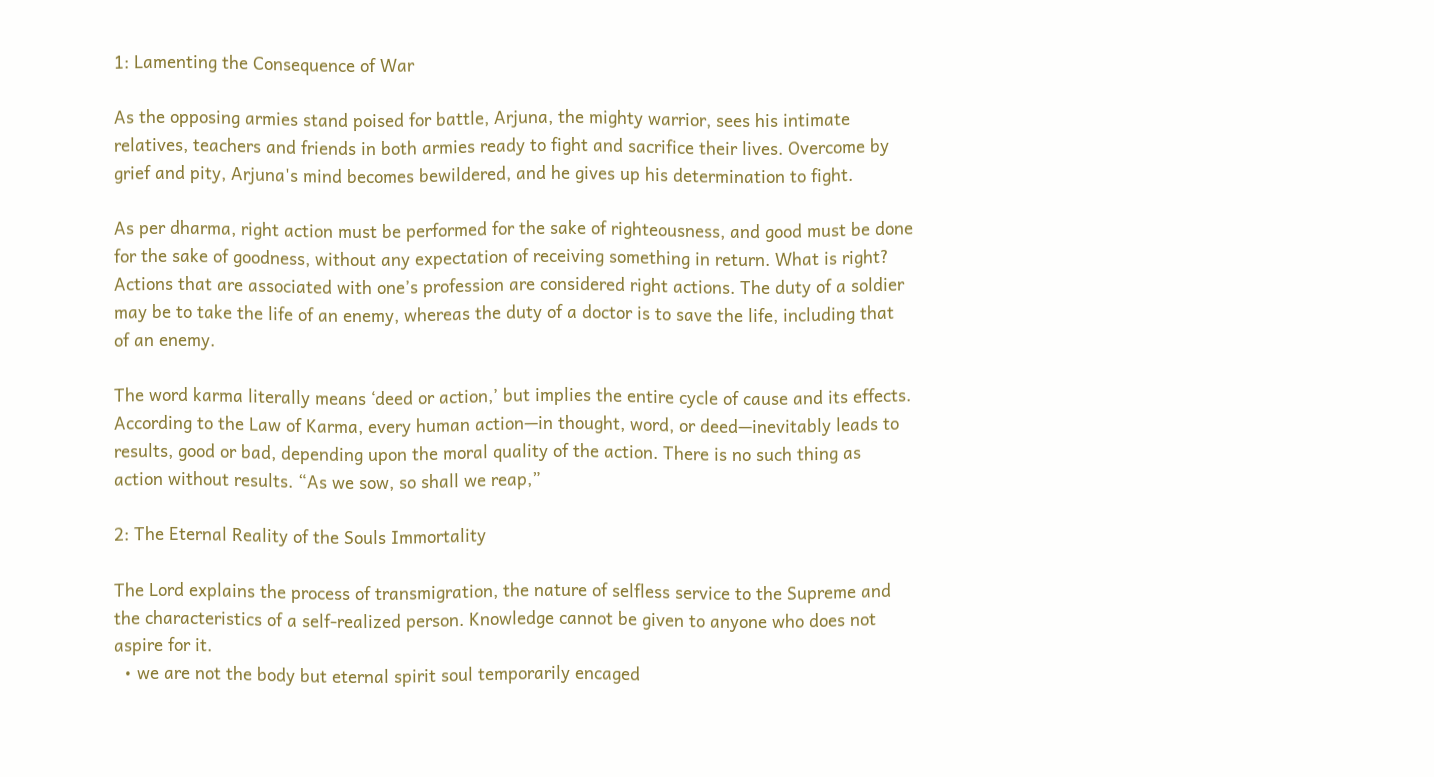1: Lamenting the Consequence of War

As the opposing armies stand poised for battle, Arjuna, the mighty warrior, sees his intimate relatives, teachers and friends in both armies ready to fight and sacrifice their lives. Overcome by grief and pity, Arjuna's mind becomes bewildered, and he gives up his determination to fight.

As per dharma, right action must be performed for the sake of righteousness, and good must be done for the sake of goodness, without any expectation of receiving something in return. What is right? Actions that are associated with one’s profession are considered right actions. The duty of a soldier may be to take the life of an enemy, whereas the duty of a doctor is to save the life, including that of an enemy.

The word karma literally means ‘deed or action,’ but implies the entire cycle of cause and its effects. According to the Law of Karma, every human action—in thought, word, or deed—inevitably leads to results, good or bad, depending upon the moral quality of the action. There is no such thing as action without results. “As we sow, so shall we reap,”

2: The Eternal Reality of the Souls Immortality

The Lord explains the process of transmigration, the nature of selfless service to the Supreme and the characteristics of a self-realized person. Knowledge cannot be given to anyone who does not aspire for it.
  • we are not the body but eternal spirit soul temporarily encaged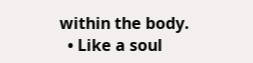within the body.
  • Like a soul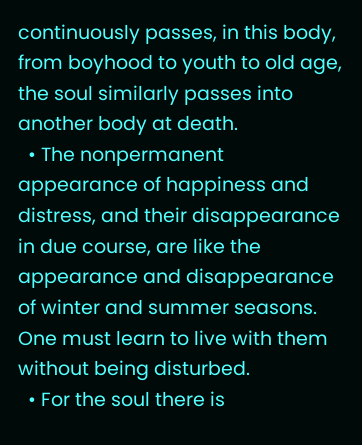continuously passes, in this body, from boyhood to youth to old age, the soul similarly passes into another body at death.
  • The nonpermanent appearance of happiness and distress, and their disappearance in due course, are like the appearance and disappearance of winter and summer seasons. One must learn to live with them without being disturbed.
  • For the soul there is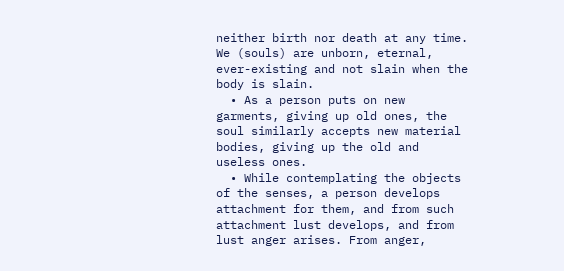neither birth nor death at any time. We (souls) are unborn, eternal, ever-existing and not slain when the body is slain.
  • As a person puts on new garments, giving up old ones, the soul similarly accepts new material bodies, giving up the old and useless ones.
  • While contemplating the objects of the senses, a person develops attachment for them, and from such attachment lust develops, and from lust anger arises. From anger,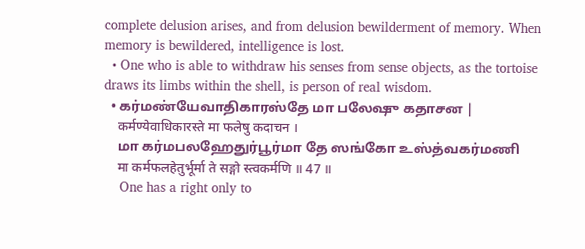complete delusion arises, and from delusion bewilderment of memory. When memory is bewildered, intelligence is lost.
  • One who is able to withdraw his senses from sense objects, as the tortoise draws its limbs within the shell, is person of real wisdom.
  • கர்மண்யேவாதிகாரஸ்தே மா பலேஷு கதாசன |
    कर्मण्येवाधिकारस्ते मा फलेषु कदाचन ।
    மா கர்மபலஹேதுர்பூர்மா தே ஸங்கோ உஸ்த்வகர்மணி
    मा कर्मफलहेतुर्भूर्मा ते सङ्गो स्त्वकर्मणि ॥ 47 ॥
    One has a right only to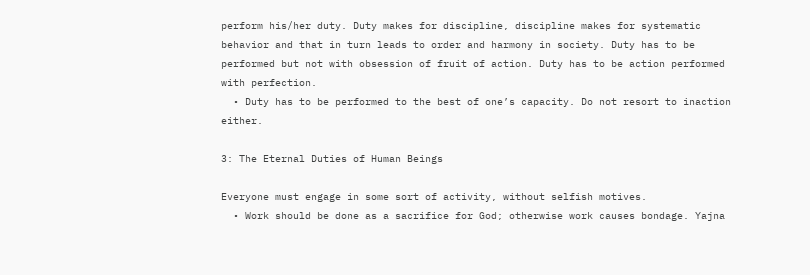perform his/her duty. Duty makes for discipline, discipline makes for systematic behavior and that in turn leads to order and harmony in society. Duty has to be performed but not with obsession of fruit of action. Duty has to be action performed with perfection.
  • Duty has to be performed to the best of one’s capacity. Do not resort to inaction either.

3: The Eternal Duties of Human Beings

Everyone must engage in some sort of activity, without selfish motives.
  • Work should be done as a sacrifice for God; otherwise work causes bondage. Yajna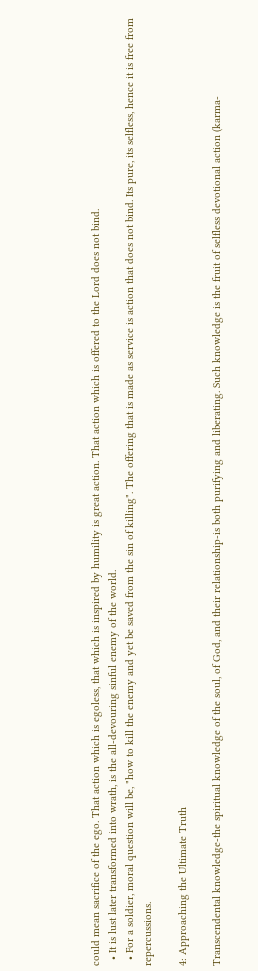could mean sacrifice of the ego. That action which is egoless, that which is inspired by humility is great action. That action which is offered to the Lord does not bind.
  • It is lust later transformed into wrath, is the all-devouring sinful enemy of the world.
  • For a soldier, moral question will be, "how to kill the enemy and yet be saved from the sin of killing". The offering that is made as service is action that does not bind. Its pure, its selfless, hence it is free from repercussions.

4: Approaching the Ultimate Truth

Transcendental knowledge-the spiritual knowledge of the soul, of God, and their relationship-is both purifying and liberating. Such knowledge is the fruit of selfless devotional action (karma-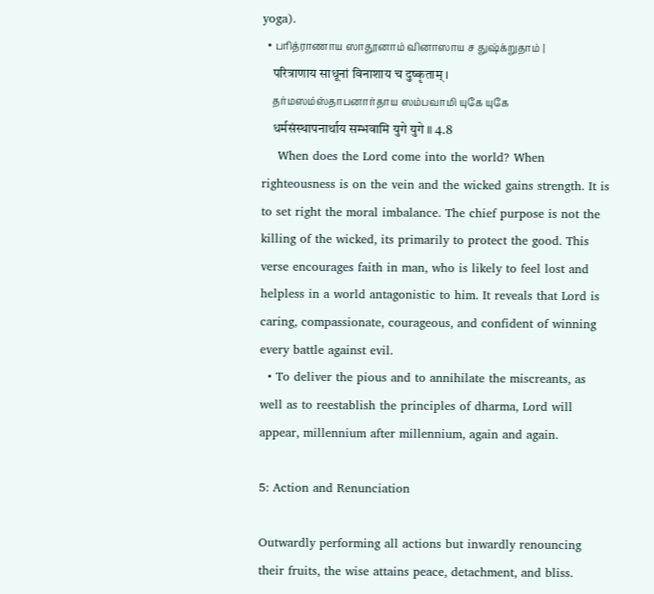yoga).
  • பரித்ராணாய ஸாதூனாம் வினாஸாய ச துஷ்க்றுதாம் |
    परित्राणाय साधूनां विनाशाय च दुष्कृताम् ।
    தர்மஸம்ஸ்தாபனார்தாய ஸம்பவாமி யுகே யுகே
    धर्मसंस्थापनार्थाय सम्भवामि युगे युगे ॥ 4.8
    When does the Lord come into the world? When righteousness is on the vein and the wicked gains strength. It is to set right the moral imbalance. The chief purpose is not the killing of the wicked, its primarily to protect the good. This verse encourages faith in man, who is likely to feel lost and helpless in a world antagonistic to him. It reveals that Lord is caring, compassionate, courageous, and confident of winning every battle against evil.
  • To deliver the pious and to annihilate the miscreants, as well as to reestablish the principles of dharma, Lord will appear, millennium after millennium, again and again.

5: Action and Renunciation

Outwardly performing all actions but inwardly renouncing their fruits, the wise attains peace, detachment, and bliss.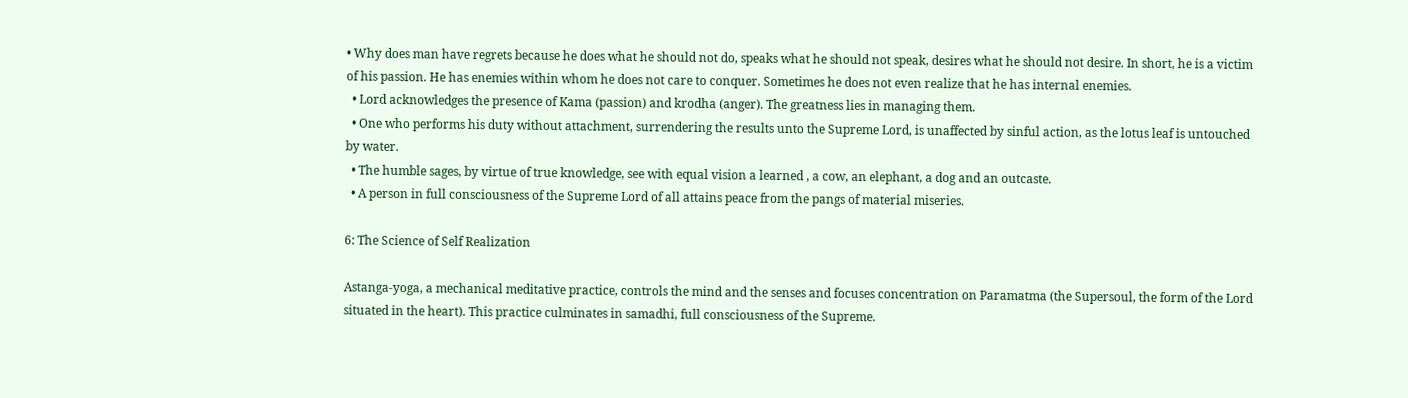• Why does man have regrets because he does what he should not do, speaks what he should not speak, desires what he should not desire. In short, he is a victim of his passion. He has enemies within whom he does not care to conquer. Sometimes he does not even realize that he has internal enemies.
  • Lord acknowledges the presence of Kama (passion) and krodha (anger). The greatness lies in managing them.
  • One who performs his duty without attachment, surrendering the results unto the Supreme Lord, is unaffected by sinful action, as the lotus leaf is untouched by water.
  • The humble sages, by virtue of true knowledge, see with equal vision a learned , a cow, an elephant, a dog and an outcaste.
  • A person in full consciousness of the Supreme Lord of all attains peace from the pangs of material miseries.

6: The Science of Self Realization

Astanga-yoga, a mechanical meditative practice, controls the mind and the senses and focuses concentration on Paramatma (the Supersoul, the form of the Lord situated in the heart). This practice culminates in samadhi, full consciousness of the Supreme.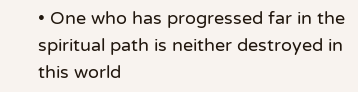• One who has progressed far in the spiritual path is neither destroyed in this world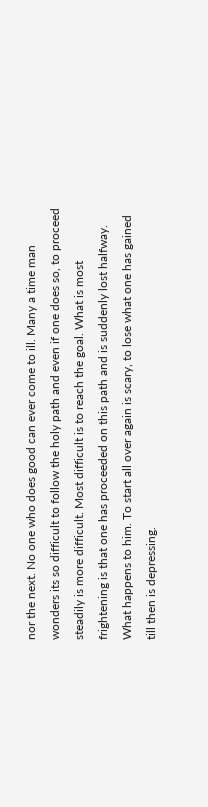nor the next. No one who does good can ever come to ill. Many a time man wonders its so difficult to follow the holy path and even if one does so, to proceed steadily is more difficult. Most difficult is to reach the goal. What is most frightening is that one has proceeded on this path and is suddenly lost halfway. What happens to him. To start all over again is scary, to lose what one has gained till then is depressing.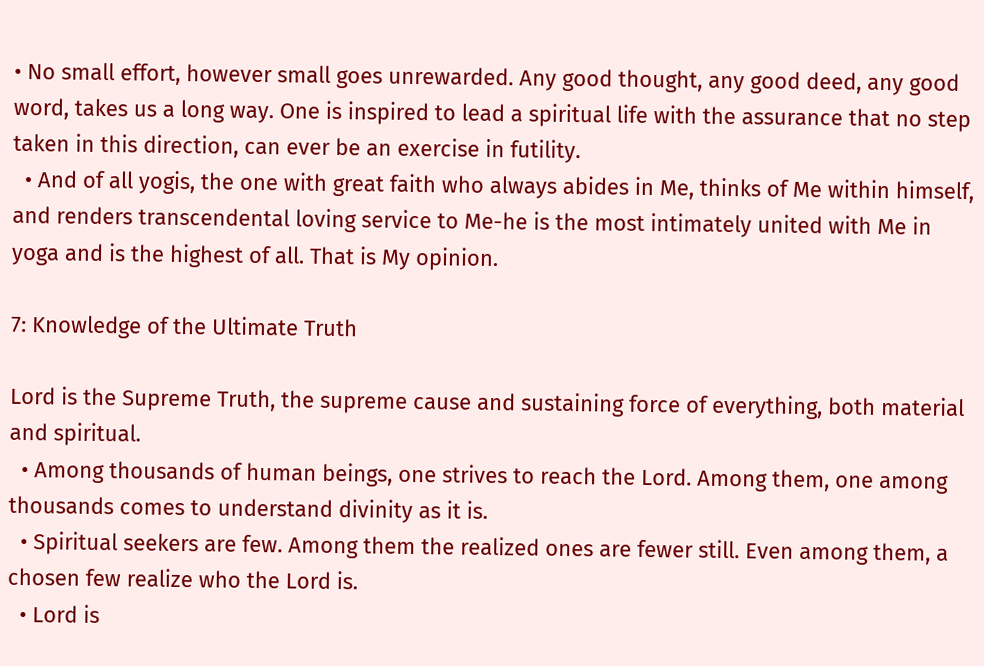• No small effort, however small goes unrewarded. Any good thought, any good deed, any good word, takes us a long way. One is inspired to lead a spiritual life with the assurance that no step taken in this direction, can ever be an exercise in futility.
  • And of all yogis, the one with great faith who always abides in Me, thinks of Me within himself, and renders transcendental loving service to Me-he is the most intimately united with Me in yoga and is the highest of all. That is My opinion.

7: Knowledge of the Ultimate Truth

Lord is the Supreme Truth, the supreme cause and sustaining force of everything, both material and spiritual.
  • Among thousands of human beings, one strives to reach the Lord. Among them, one among thousands comes to understand divinity as it is.
  • Spiritual seekers are few. Among them the realized ones are fewer still. Even among them, a chosen few realize who the Lord is.
  • Lord is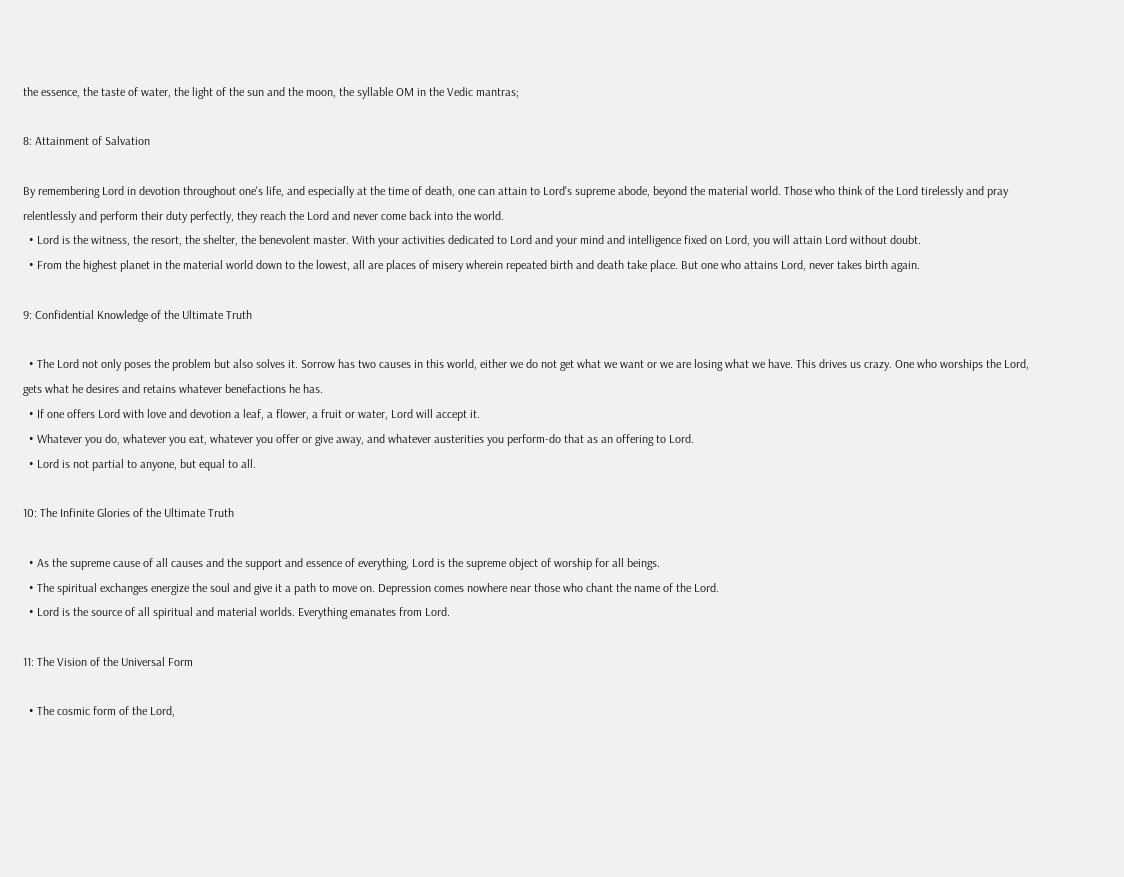the essence, the taste of water, the light of the sun and the moon, the syllable OM in the Vedic mantras;

8: Attainment of Salvation

By remembering Lord in devotion throughout one's life, and especially at the time of death, one can attain to Lord's supreme abode, beyond the material world. Those who think of the Lord tirelessly and pray relentlessly and perform their duty perfectly, they reach the Lord and never come back into the world.
  • Lord is the witness, the resort, the shelter, the benevolent master. With your activities dedicated to Lord and your mind and intelligence fixed on Lord, you will attain Lord without doubt.
  • From the highest planet in the material world down to the lowest, all are places of misery wherein repeated birth and death take place. But one who attains Lord, never takes birth again.

9: Confidential Knowledge of the Ultimate Truth

  • The Lord not only poses the problem but also solves it. Sorrow has two causes in this world, either we do not get what we want or we are losing what we have. This drives us crazy. One who worships the Lord, gets what he desires and retains whatever benefactions he has.
  • If one offers Lord with love and devotion a leaf, a flower, a fruit or water, Lord will accept it.
  • Whatever you do, whatever you eat, whatever you offer or give away, and whatever austerities you perform-do that as an offering to Lord.
  • Lord is not partial to anyone, but equal to all.

10: The Infinite Glories of the Ultimate Truth

  • As the supreme cause of all causes and the support and essence of everything, Lord is the supreme object of worship for all beings.
  • The spiritual exchanges energize the soul and give it a path to move on. Depression comes nowhere near those who chant the name of the Lord.
  • Lord is the source of all spiritual and material worlds. Everything emanates from Lord.

11: The Vision of the Universal Form

  • The cosmic form of the Lord,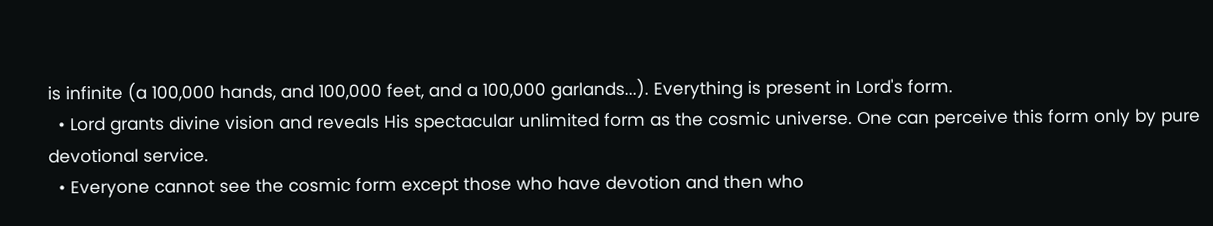is infinite (a 100,000 hands, and 100,000 feet, and a 100,000 garlands...). Everything is present in Lord's form.
  • Lord grants divine vision and reveals His spectacular unlimited form as the cosmic universe. One can perceive this form only by pure devotional service.
  • Everyone cannot see the cosmic form except those who have devotion and then who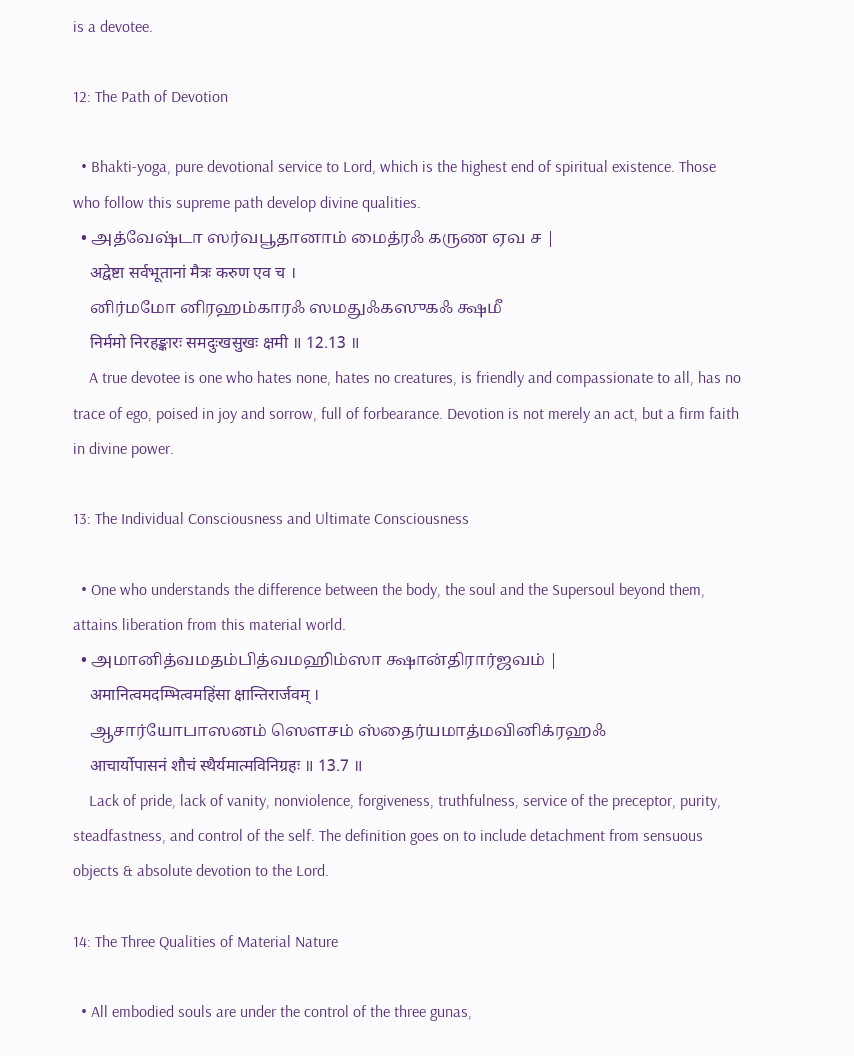is a devotee.

12: The Path of Devotion

  • Bhakti-yoga, pure devotional service to Lord, which is the highest end of spiritual existence. Those who follow this supreme path develop divine qualities.
  • அத்வேஷ்டா ஸர்வபூதானாம் மைத்ரஃ கருண ஏவ ச |
    अद्वेष्टा सर्वभूतानां मैत्रः करुण एव च ।
    னிர்மமோ னிரஹம்காரஃ ஸமதுஃகஸுகஃ க்ஷமீ
    निर्ममो निरहङ्कारः समदुःखसुखः क्षमी ॥ 12.13 ॥
    A true devotee is one who hates none, hates no creatures, is friendly and compassionate to all, has no trace of ego, poised in joy and sorrow, full of forbearance. Devotion is not merely an act, but a firm faith in divine power.

13: The Individual Consciousness and Ultimate Consciousness

  • One who understands the difference between the body, the soul and the Supersoul beyond them, attains liberation from this material world.
  • அமானித்வமதம்பித்வமஹிம்ஸா க்ஷான்திரார்ஜவம் |
    अमानित्वमदम्भित्वमहिंसा क्षान्तिरार्जवम् ।
    ஆசார்யோபாஸனம் ஸௌசம் ஸ்தைர்யமாத்மவினிக்ரஹஃ
    आचार्योपासनं शौचं स्थैर्यमात्मविनिग्रहः ॥ 13.7 ॥
    Lack of pride, lack of vanity, nonviolence, forgiveness, truthfulness, service of the preceptor, purity, steadfastness, and control of the self. The definition goes on to include detachment from sensuous objects & absolute devotion to the Lord.

14: The Three Qualities of Material Nature

  • All embodied souls are under the control of the three gunas,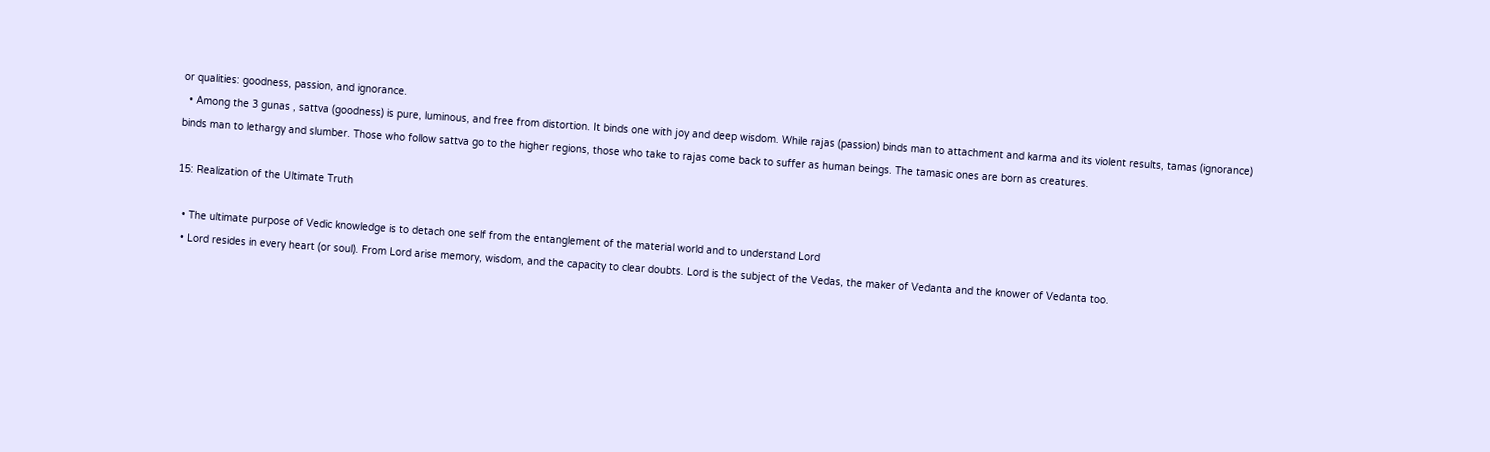or qualities: goodness, passion, and ignorance.
  • Among the 3 gunas , sattva (goodness) is pure, luminous, and free from distortion. It binds one with joy and deep wisdom. While rajas (passion) binds man to attachment and karma and its violent results, tamas (ignorance) binds man to lethargy and slumber. Those who follow sattva go to the higher regions, those who take to rajas come back to suffer as human beings. The tamasic ones are born as creatures.

15: Realization of the Ultimate Truth

  • The ultimate purpose of Vedic knowledge is to detach one self from the entanglement of the material world and to understand Lord
  • Lord resides in every heart (or soul). From Lord arise memory, wisdom, and the capacity to clear doubts. Lord is the subject of the Vedas, the maker of Vedanta and the knower of Vedanta too.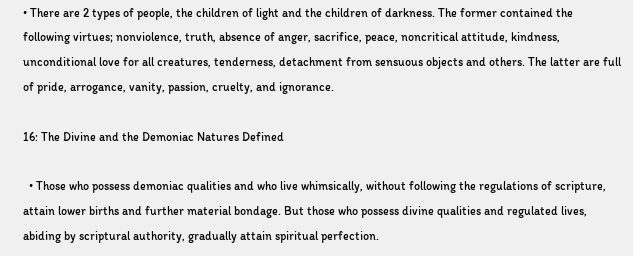• There are 2 types of people, the children of light and the children of darkness. The former contained the following virtues; nonviolence, truth, absence of anger, sacrifice, peace, noncritical attitude, kindness, unconditional love for all creatures, tenderness, detachment from sensuous objects and others. The latter are full of pride, arrogance, vanity, passion, cruelty, and ignorance.

16: The Divine and the Demoniac Natures Defined

  • Those who possess demoniac qualities and who live whimsically, without following the regulations of scripture, attain lower births and further material bondage. But those who possess divine qualities and regulated lives, abiding by scriptural authority, gradually attain spiritual perfection.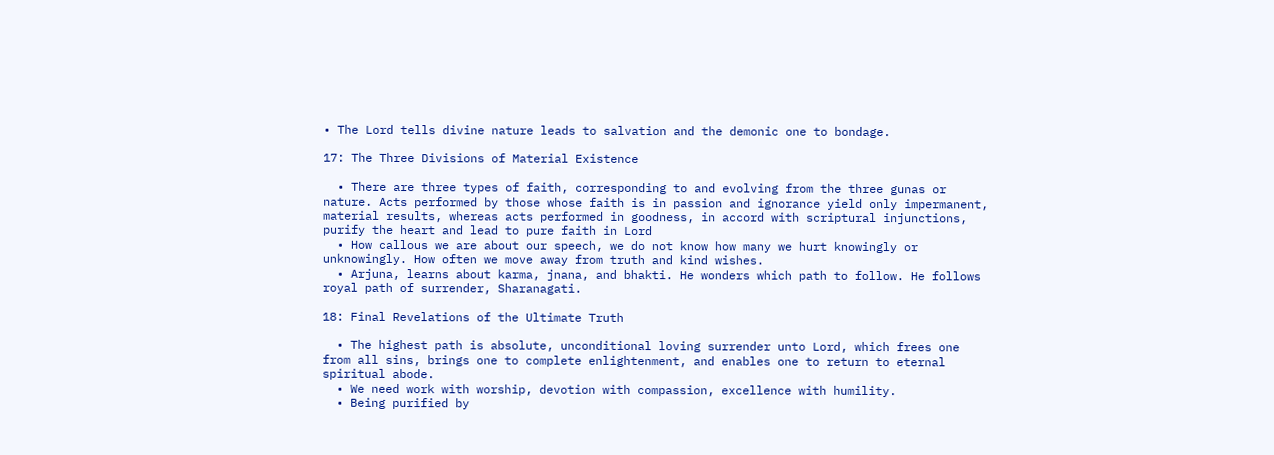• The Lord tells divine nature leads to salvation and the demonic one to bondage.

17: The Three Divisions of Material Existence

  • There are three types of faith, corresponding to and evolving from the three gunas or nature. Acts performed by those whose faith is in passion and ignorance yield only impermanent, material results, whereas acts performed in goodness, in accord with scriptural injunctions, purify the heart and lead to pure faith in Lord
  • How callous we are about our speech, we do not know how many we hurt knowingly or unknowingly. How often we move away from truth and kind wishes.
  • Arjuna, learns about karma, jnana, and bhakti. He wonders which path to follow. He follows royal path of surrender, Sharanagati.

18: Final Revelations of the Ultimate Truth

  • The highest path is absolute, unconditional loving surrender unto Lord, which frees one from all sins, brings one to complete enlightenment, and enables one to return to eternal spiritual abode.
  • We need work with worship, devotion with compassion, excellence with humility.
  • Being purified by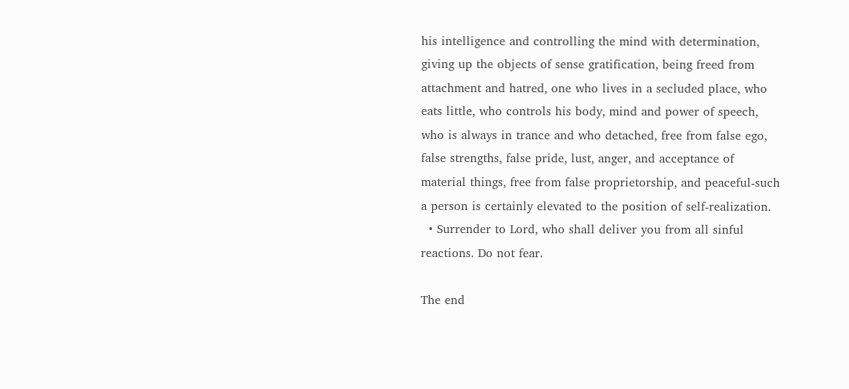his intelligence and controlling the mind with determination, giving up the objects of sense gratification, being freed from attachment and hatred, one who lives in a secluded place, who eats little, who controls his body, mind and power of speech, who is always in trance and who detached, free from false ego, false strengths, false pride, lust, anger, and acceptance of material things, free from false proprietorship, and peaceful-such a person is certainly elevated to the position of self-realization.
  • Surrender to Lord, who shall deliver you from all sinful reactions. Do not fear.

The end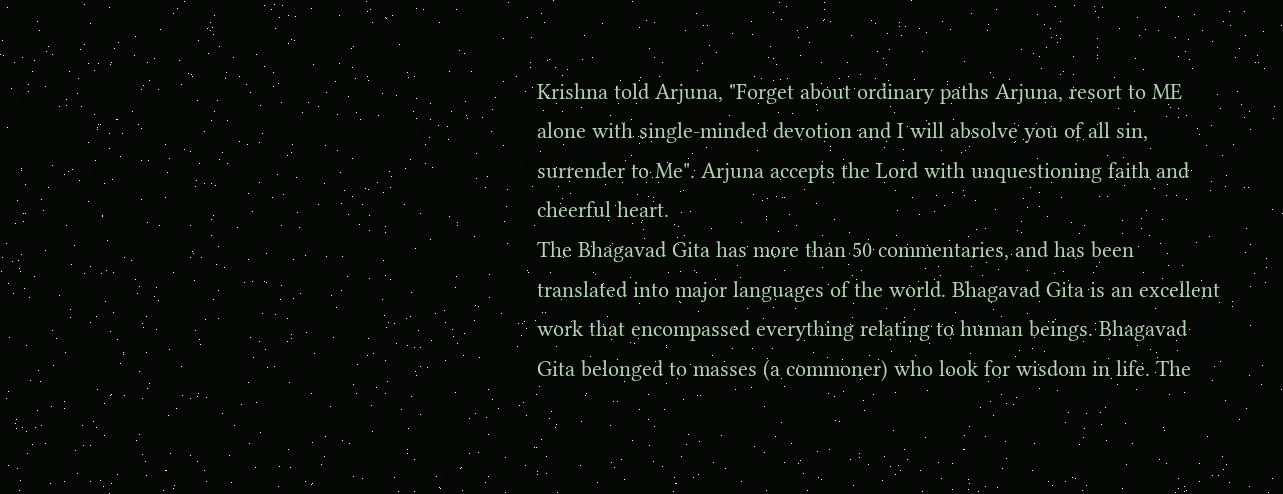Krishna told Arjuna, "Forget about ordinary paths Arjuna, resort to ME alone with single-minded devotion and I will absolve you of all sin, surrender to Me". Arjuna accepts the Lord with unquestioning faith and cheerful heart.
The Bhagavad Gita has more than 50 commentaries, and has been translated into major languages of the world. Bhagavad Gita is an excellent work that encompassed everything relating to human beings. Bhagavad Gita belonged to masses (a commoner) who look for wisdom in life. The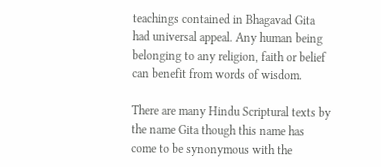teachings contained in Bhagavad Gita had universal appeal. Any human being belonging to any religion, faith or belief can benefit from words of wisdom.

There are many Hindu Scriptural texts by the name Gita though this name has come to be synonymous with the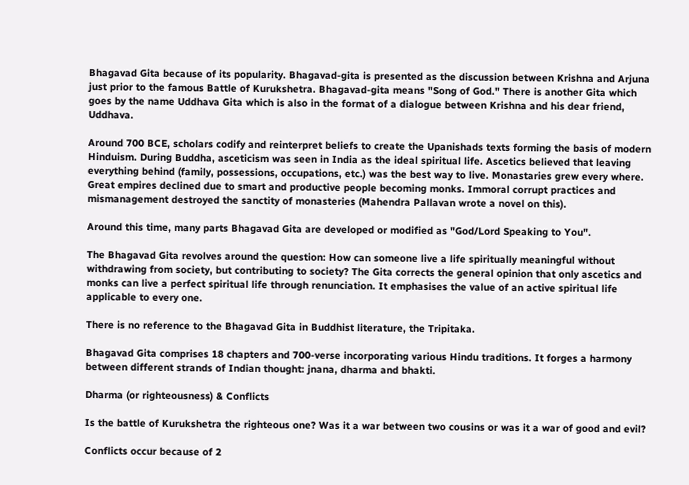Bhagavad Gita because of its popularity. Bhagavad-gita is presented as the discussion between Krishna and Arjuna just prior to the famous Battle of Kurukshetra. Bhagavad-gita means "Song of God." There is another Gita which goes by the name Uddhava Gita which is also in the format of a dialogue between Krishna and his dear friend, Uddhava.

Around 700 BCE, scholars codify and reinterpret beliefs to create the Upanishads texts forming the basis of modern Hinduism. During Buddha, asceticism was seen in India as the ideal spiritual life. Ascetics believed that leaving everything behind (family, possessions, occupations, etc.) was the best way to live. Monastaries grew every where. Great empires declined due to smart and productive people becoming monks. Immoral corrupt practices and mismanagement destroyed the sanctity of monasteries (Mahendra Pallavan wrote a novel on this).

Around this time, many parts Bhagavad Gita are developed or modified as "God/Lord Speaking to You".

The Bhagavad Gita revolves around the question: How can someone live a life spiritually meaningful without withdrawing from society, but contributing to society? The Gita corrects the general opinion that only ascetics and monks can live a perfect spiritual life through renunciation. It emphasises the value of an active spiritual life applicable to every one.

There is no reference to the Bhagavad Gita in Buddhist literature, the Tripitaka.

Bhagavad Gita comprises 18 chapters and 700-verse incorporating various Hindu traditions. It forges a harmony between different strands of Indian thought: jnana, dharma and bhakti.

Dharma (or righteousness) & Conflicts

Is the battle of Kurukshetra the righteous one? Was it a war between two cousins or was it a war of good and evil?

Conflicts occur because of 2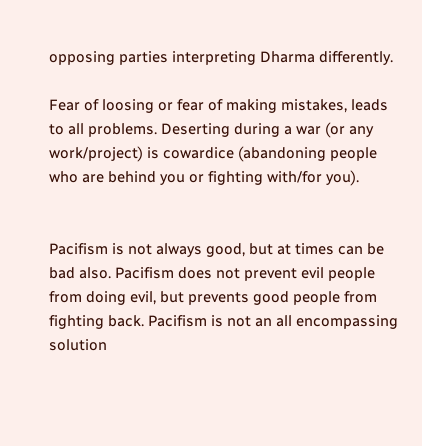opposing parties interpreting Dharma differently.

Fear of loosing or fear of making mistakes, leads to all problems. Deserting during a war (or any work/project) is cowardice (abandoning people who are behind you or fighting with/for you).


Pacifism is not always good, but at times can be bad also. Pacifism does not prevent evil people from doing evil, but prevents good people from fighting back. Pacifism is not an all encompassing solution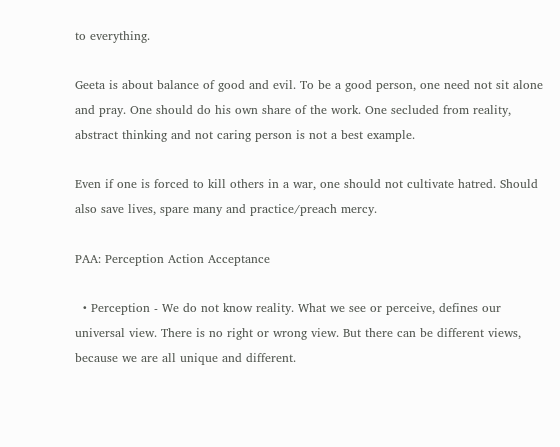to everything.

Geeta is about balance of good and evil. To be a good person, one need not sit alone and pray. One should do his own share of the work. One secluded from reality, abstract thinking and not caring person is not a best example.

Even if one is forced to kill others in a war, one should not cultivate hatred. Should also save lives, spare many and practice/preach mercy.

PAA: Perception Action Acceptance

  • Perception - We do not know reality. What we see or perceive, defines our universal view. There is no right or wrong view. But there can be different views, because we are all unique and different.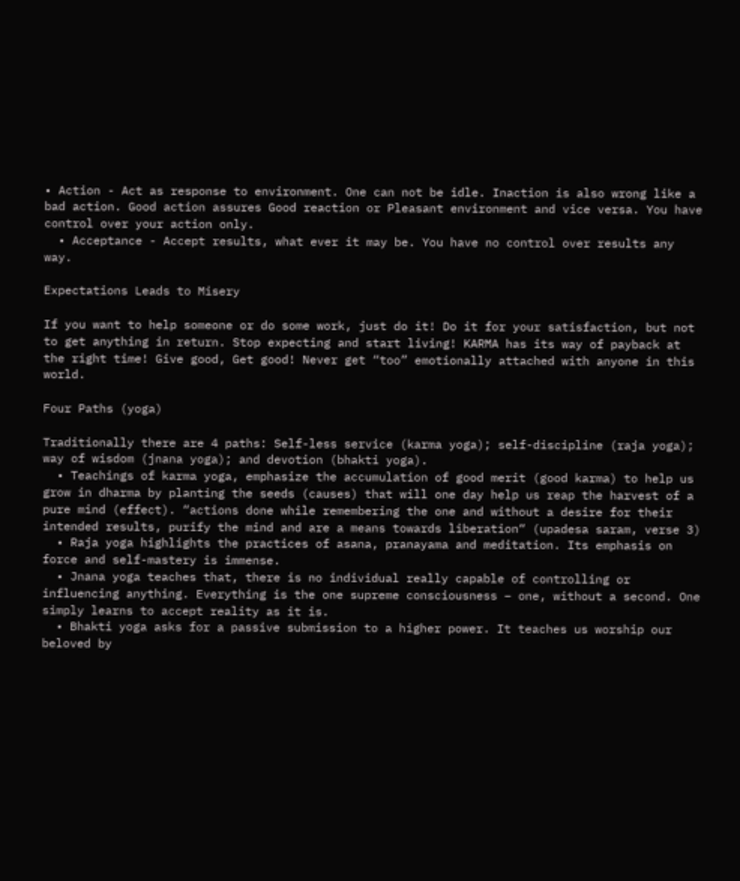• Action - Act as response to environment. One can not be idle. Inaction is also wrong like a bad action. Good action assures Good reaction or Pleasant environment and vice versa. You have control over your action only.
  • Acceptance - Accept results, what ever it may be. You have no control over results any way.

Expectations Leads to Misery

If you want to help someone or do some work, just do it! Do it for your satisfaction, but not to get anything in return. Stop expecting and start living! KARMA has its way of payback at the right time! Give good, Get good! Never get “too” emotionally attached with anyone in this world.

Four Paths (yoga)

Traditionally there are 4 paths: Self-less service (karma yoga); self-discipline (raja yoga); way of wisdom (jnana yoga); and devotion (bhakti yoga).
  • Teachings of karma yoga, emphasize the accumulation of good merit (good karma) to help us grow in dharma by planting the seeds (causes) that will one day help us reap the harvest of a pure mind (effect). “actions done while remembering the one and without a desire for their intended results, purify the mind and are a means towards liberation“ (upadesa saram, verse 3)
  • Raja yoga highlights the practices of asana, pranayama and meditation. Its emphasis on force and self-mastery is immense.
  • Jnana yoga teaches that, there is no individual really capable of controlling or influencing anything. Everything is the one supreme consciousness – one, without a second. One simply learns to accept reality as it is.
  • Bhakti yoga asks for a passive submission to a higher power. It teaches us worship our beloved by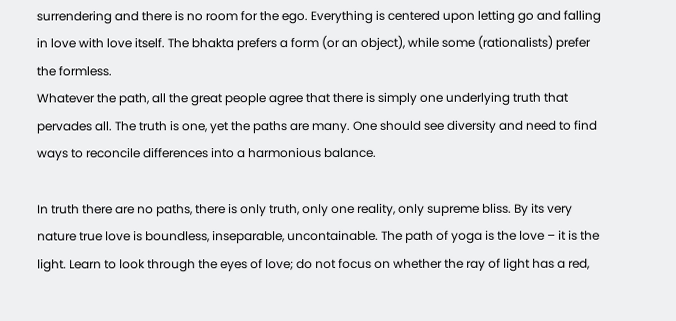surrendering and there is no room for the ego. Everything is centered upon letting go and falling in love with love itself. The bhakta prefers a form (or an object), while some (rationalists) prefer the formless.
Whatever the path, all the great people agree that there is simply one underlying truth that pervades all. The truth is one, yet the paths are many. One should see diversity and need to find ways to reconcile differences into a harmonious balance.

In truth there are no paths, there is only truth, only one reality, only supreme bliss. By its very nature true love is boundless, inseparable, uncontainable. The path of yoga is the love – it is the light. Learn to look through the eyes of love; do not focus on whether the ray of light has a red,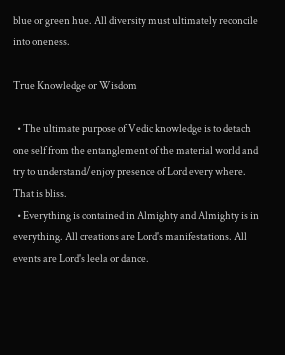blue or green hue. All diversity must ultimately reconcile into oneness.

True Knowledge or Wisdom

  • The ultimate purpose of Vedic knowledge is to detach one self from the entanglement of the material world and try to understand/enjoy presence of Lord every where. That is bliss.
  • Everything is contained in Almighty and Almighty is in everything. All creations are Lord's manifestations. All events are Lord's leela or dance.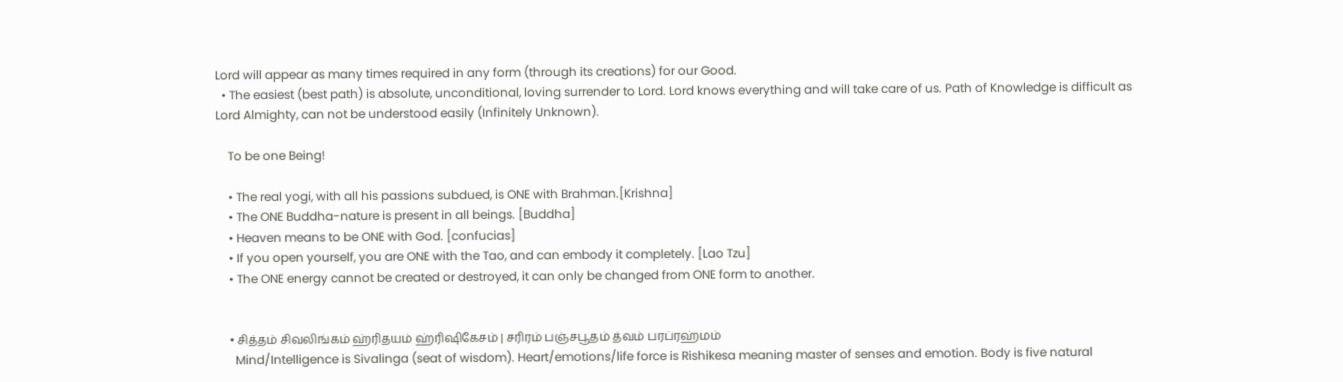Lord will appear as many times required in any form (through its creations) for our Good.
  • The easiest (best path) is absolute, unconditional, loving surrender to Lord. Lord knows everything and will take care of us. Path of Knowledge is difficult as Lord Almighty, can not be understood easily (Infinitely Unknown).

    To be one Being!

    • The real yogi, with all his passions subdued, is ONE with Brahman.[Krishna]
    • The ONE Buddha-nature is present in all beings. [Buddha]
    • Heaven means to be ONE with God. [confucias]
    • If you open yourself, you are ONE with the Tao, and can embody it completely. [Lao Tzu]
    • The ONE energy cannot be created or destroyed, it can only be changed from ONE form to another.


    • சித்தம் சிவலிங்கம் ஹ்ரிதயம் ஹ்ரிஷிகேசம் | சரிரம் பஞ்சபூதம் த்வம் பரப்ரஹ்மம்
      Mind/Intelligence is Sivalinga (seat of wisdom). Heart/emotions/life force is Rishikesa meaning master of senses and emotion. Body is five natural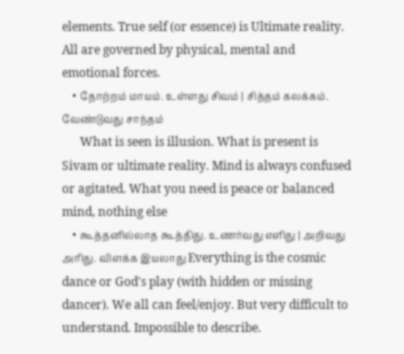elements. True self (or essence) is Ultimate reality. All are governed by physical, mental and emotional forces.
    • தோற்றம் மாயம். உள்ளது சிவம் | சித்தம் கலக்கம். வேண்டுவது சாந்தம்
      What is seen is illusion. What is present is Sivam or ultimate reality. Mind is always confused or agitated. What you need is peace or balanced mind, nothing else
    • கூத்தனில்லாத கூத்திது. உணர்வது எளிது | அறிவது அரிது. விளக்க இயலாது Everything is the cosmic dance or God's play (with hidden or missing dancer). We all can feel/enjoy. But very difficult to understand. Impossible to describe.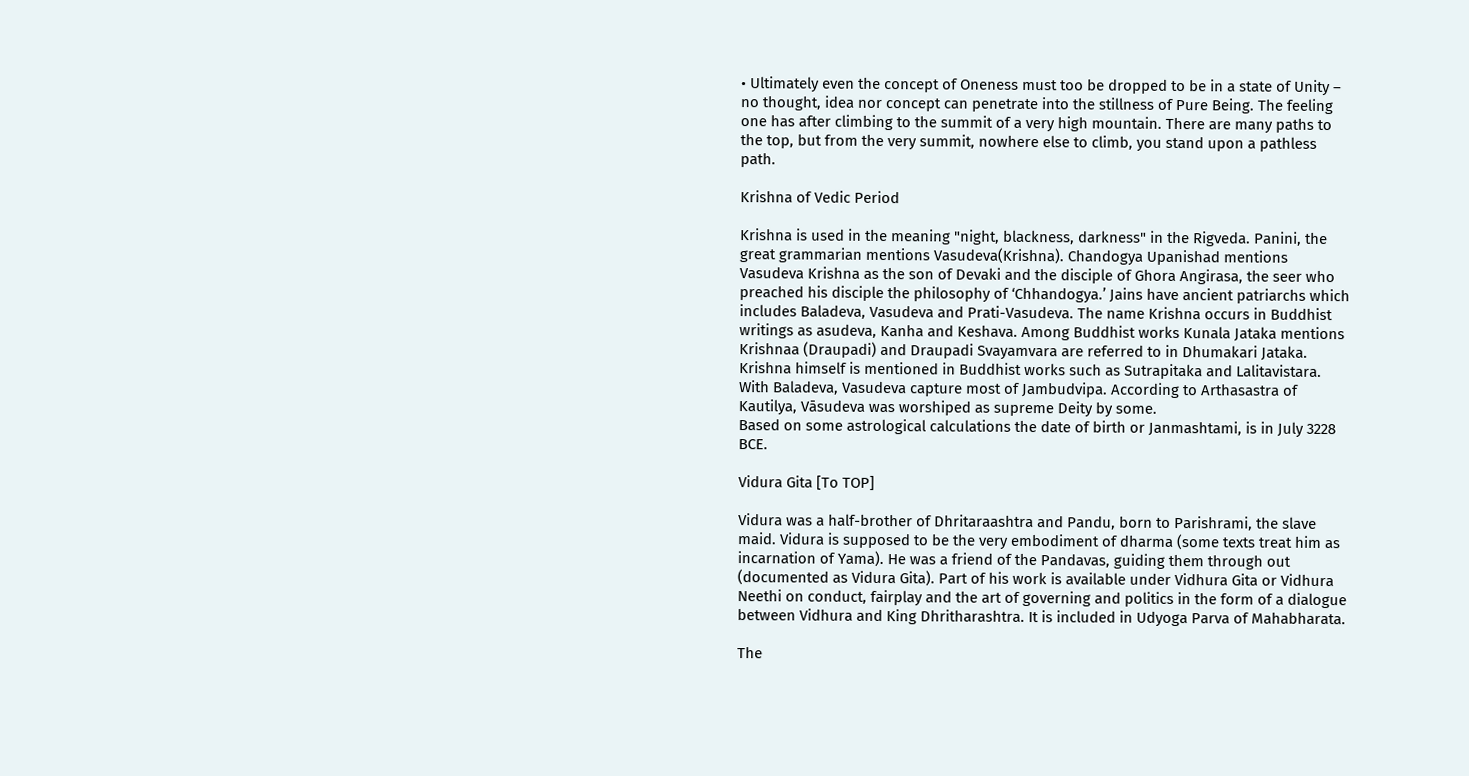• Ultimately even the concept of Oneness must too be dropped to be in a state of Unity – no thought, idea nor concept can penetrate into the stillness of Pure Being. The feeling one has after climbing to the summit of a very high mountain. There are many paths to the top, but from the very summit, nowhere else to climb, you stand upon a pathless path.

Krishna of Vedic Period

Krishna is used in the meaning "night, blackness, darkness" in the Rigveda. Panini, the great grammarian mentions Vasudeva(Krishna). Chandogya Upanishad mentions Vasudeva Krishna as the son of Devaki and the disciple of Ghora Angirasa, the seer who preached his disciple the philosophy of ‘Chhandogya.’ Jains have ancient patriarchs which includes Baladeva, Vasudeva and Prati-Vasudeva. The name Krishna occurs in Buddhist writings as asudeva, Kanha and Keshava. Among Buddhist works Kunala Jataka mentions Krishnaa (Draupadi) and Draupadi Svayamvara are referred to in Dhumakari Jataka. Krishna himself is mentioned in Buddhist works such as Sutrapitaka and Lalitavistara. With Baladeva, Vasudeva capture most of Jambudvipa. According to Arthasastra of Kautilya, Vāsudeva was worshiped as supreme Deity by some.
Based on some astrological calculations the date of birth or Janmashtami, is in July 3228 BCE.

Vidura Gita [To TOP]

Vidura was a half-brother of Dhritaraashtra and Pandu, born to Parishrami, the slave maid. Vidura is supposed to be the very embodiment of dharma (some texts treat him as incarnation of Yama). He was a friend of the Pandavas, guiding them through out (documented as Vidura Gita). Part of his work is available under Vidhura Gita or Vidhura Neethi on conduct, fairplay and the art of governing and politics in the form of a dialogue between Vidhura and King Dhritharashtra. It is included in Udyoga Parva of Mahabharata.

The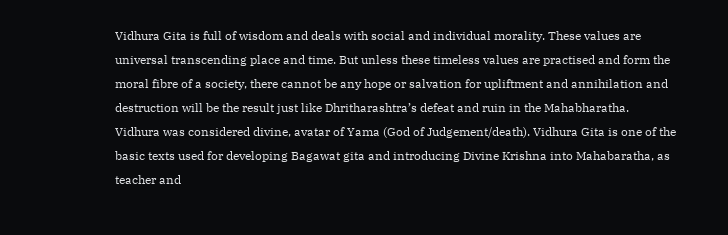Vidhura Gita is full of wisdom and deals with social and individual morality. These values are universal transcending place and time. But unless these timeless values are practised and form the moral fibre of a society, there cannot be any hope or salvation for upliftment and annihilation and destruction will be the result just like Dhritharashtra’s defeat and ruin in the Mahabharatha.
Vidhura was considered divine, avatar of Yama (God of Judgement/death). Vidhura Gita is one of the basic texts used for developing Bagawat gita and introducing Divine Krishna into Mahabaratha, as teacher and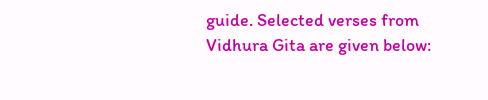guide. Selected verses from Vidhura Gita are given below: